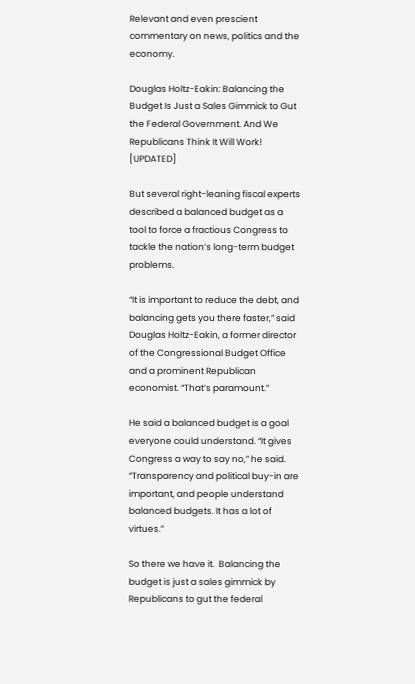Relevant and even prescient commentary on news, politics and the economy.

Douglas Holtz-Eakin: Balancing the Budget Is Just a Sales Gimmick to Gut the Federal Government. And We Republicans Think It Will Work! [UPDATED]

But several right-leaning fiscal experts described a balanced budget as a tool to force a fractious Congress to tackle the nation’s long-term budget problems.

“It is important to reduce the debt, and balancing gets you there faster,” said Douglas Holtz-Eakin, a former director of the Congressional Budget Office and a prominent Republican economist. “That’s paramount.”

He said a balanced budget is a goal everyone could understand. “It gives Congress a way to say no,” he said. “Transparency and political buy-in are important, and people understand balanced budgets. It has a lot of virtues.”

So there we have it.  Balancing the budget is just a sales gimmick by Republicans to gut the federal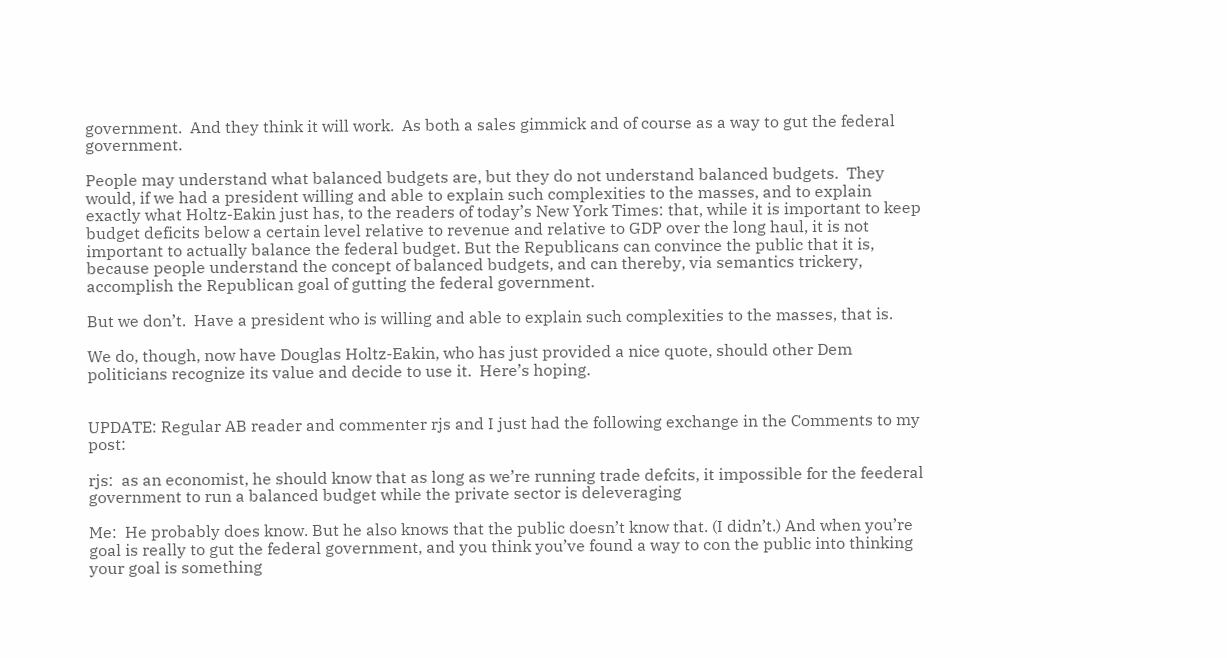government.  And they think it will work.  As both a sales gimmick and of course as a way to gut the federal government.

People may understand what balanced budgets are, but they do not understand balanced budgets.  They would, if we had a president willing and able to explain such complexities to the masses, and to explain exactly what Holtz-Eakin just has, to the readers of today’s New York Times: that, while it is important to keep budget deficits below a certain level relative to revenue and relative to GDP over the long haul, it is not important to actually balance the federal budget. But the Republicans can convince the public that it is, because people understand the concept of balanced budgets, and can thereby, via semantics trickery, accomplish the Republican goal of gutting the federal government.

But we don’t.  Have a president who is willing and able to explain such complexities to the masses, that is.

We do, though, now have Douglas Holtz-Eakin, who has just provided a nice quote, should other Dem politicians recognize its value and decide to use it.  Here’s hoping.


UPDATE: Regular AB reader and commenter rjs and I just had the following exchange in the Comments to my post:

rjs:  as an economist, he should know that as long as we’re running trade defcits, it impossible for the feederal government to run a balanced budget while the private sector is deleveraging

Me:  He probably does know. But he also knows that the public doesn’t know that. (I didn’t.) And when you’re goal is really to gut the federal government, and you think you’ve found a way to con the public into thinking your goal is something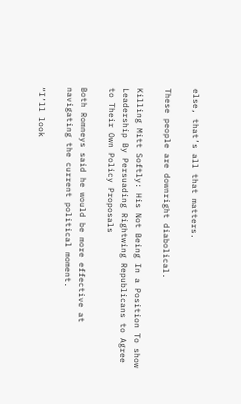else, that’s all that matters.

These people are downright diabolical.

Killing Mitt Softly: His Not Being In a Position To show Leadership By Persuading Rightwing Republicans to Agree to Their Own Policy Proposals

Both Romneys said he would be more effective at navigating the current political moment.

“I’ll look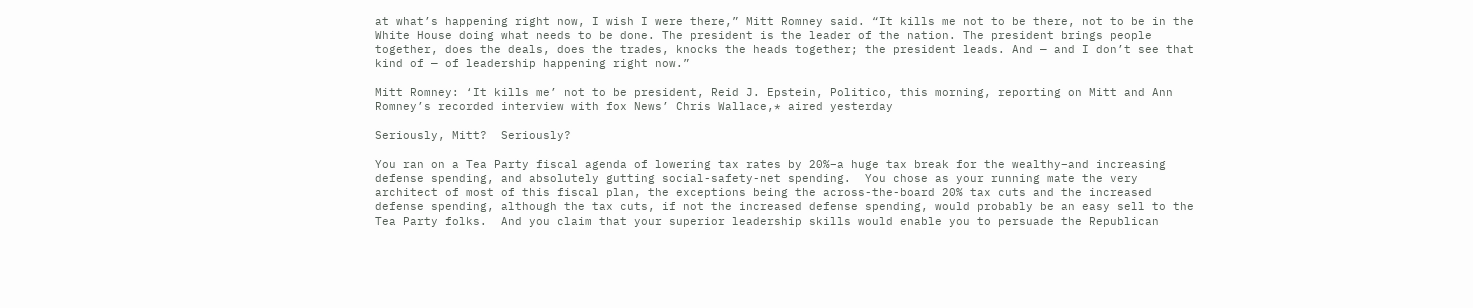at what’s happening right now, I wish I were there,” Mitt Romney said. “It kills me not to be there, not to be in the White House doing what needs to be done. The president is the leader of the nation. The president brings people together, does the deals, does the trades, knocks the heads together; the president leads. And — and I don’t see that kind of — of leadership happening right now.”

Mitt Romney: ‘It kills me’ not to be president, Reid J. Epstein, Politico, this morning, reporting on Mitt and Ann Romney’s recorded interview with fox News’ Chris Wallace,* aired yesterday

Seriously, Mitt?  Seriously?

You ran on a Tea Party fiscal agenda of lowering tax rates by 20%–a huge tax break for the wealthy–and increasing defense spending, and absolutely gutting social-safety-net spending.  You chose as your running mate the very architect of most of this fiscal plan, the exceptions being the across-the-board 20% tax cuts and the increased defense spending, although the tax cuts, if not the increased defense spending, would probably be an easy sell to the Tea Party folks.  And you claim that your superior leadership skills would enable you to persuade the Republican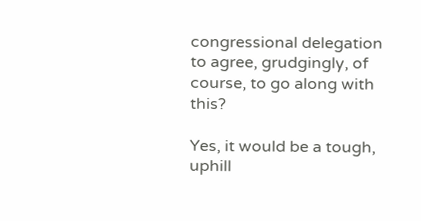congressional delegation to agree, grudgingly, of course, to go along with this?

Yes, it would be a tough, uphill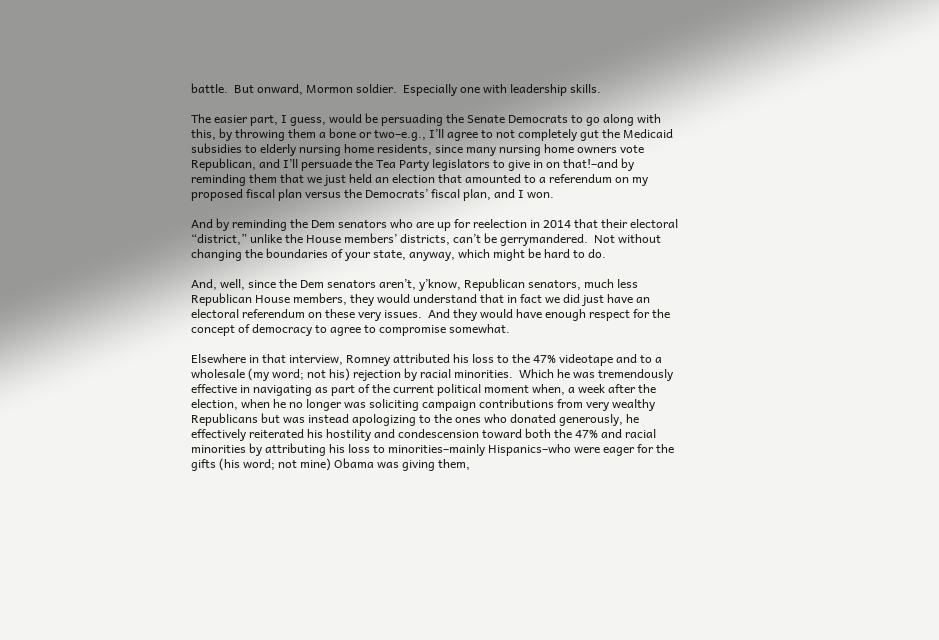battle.  But onward, Mormon soldier.  Especially one with leadership skills.

The easier part, I guess, would be persuading the Senate Democrats to go along with this, by throwing them a bone or two–e.g., I’ll agree to not completely gut the Medicaid subsidies to elderly nursing home residents, since many nursing home owners vote Republican, and I’ll persuade the Tea Party legislators to give in on that!–and by reminding them that we just held an election that amounted to a referendum on my proposed fiscal plan versus the Democrats’ fiscal plan, and I won.

And by reminding the Dem senators who are up for reelection in 2014 that their electoral “district,” unlike the House members’ districts, can’t be gerrymandered.  Not without changing the boundaries of your state, anyway, which might be hard to do.

And, well, since the Dem senators aren’t, y’know, Republican senators, much less Republican House members, they would understand that in fact we did just have an electoral referendum on these very issues.  And they would have enough respect for the concept of democracy to agree to compromise somewhat.

Elsewhere in that interview, Romney attributed his loss to the 47% videotape and to a wholesale (my word; not his) rejection by racial minorities.  Which he was tremendously effective in navigating as part of the current political moment when, a week after the election, when he no longer was soliciting campaign contributions from very wealthy Republicans but was instead apologizing to the ones who donated generously, he effectively reiterated his hostility and condescension toward both the 47% and racial minorities by attributing his loss to minorities–mainly Hispanics–who were eager for the gifts (his word; not mine) Obama was giving them,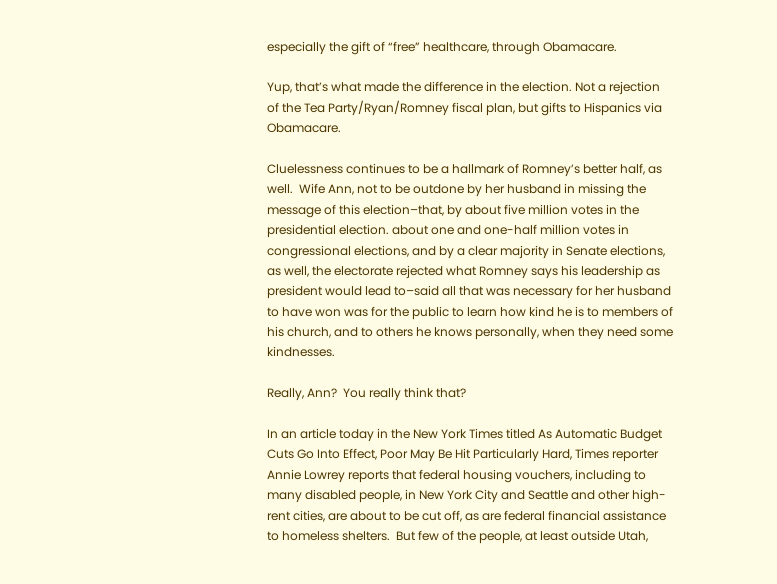especially the gift of “free” healthcare, through Obamacare.

Yup, that’s what made the difference in the election. Not a rejection of the Tea Party/Ryan/Romney fiscal plan, but gifts to Hispanics via Obamacare.

Cluelessness continues to be a hallmark of Romney’s better half, as well.  Wife Ann, not to be outdone by her husband in missing the message of this election–that, by about five million votes in the presidential election. about one and one-half million votes in congressional elections, and by a clear majority in Senate elections, as well, the electorate rejected what Romney says his leadership as president would lead to–said all that was necessary for her husband to have won was for the public to learn how kind he is to members of his church, and to others he knows personally, when they need some kindnesses.

Really, Ann?  You really think that?

In an article today in the New York Times titled As Automatic Budget Cuts Go Into Effect, Poor May Be Hit Particularly Hard, Times reporter Annie Lowrey reports that federal housing vouchers, including to many disabled people, in New York City and Seattle and other high-rent cities, are about to be cut off, as are federal financial assistance to homeless shelters.  But few of the people, at least outside Utah,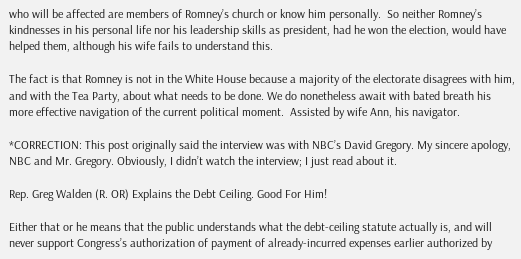who will be affected are members of Romney’s church or know him personally.  So neither Romney’s kindnesses in his personal life nor his leadership skills as president, had he won the election, would have helped them, although his wife fails to understand this.

The fact is that Romney is not in the White House because a majority of the electorate disagrees with him, and with the Tea Party, about what needs to be done. We do nonetheless await with bated breath his more effective navigation of the current political moment.  Assisted by wife Ann, his navigator.

*CORRECTION: This post originally said the interview was with NBC’s David Gregory. My sincere apology, NBC and Mr. Gregory. Obviously, I didn’t watch the interview; I just read about it.

Rep. Greg Walden (R. OR) Explains the Debt Ceiling. Good For Him!

Either that or he means that the public understands what the debt-ceiling statute actually is, and will never support Congress’s authorization of payment of already-incurred expenses earlier authorized by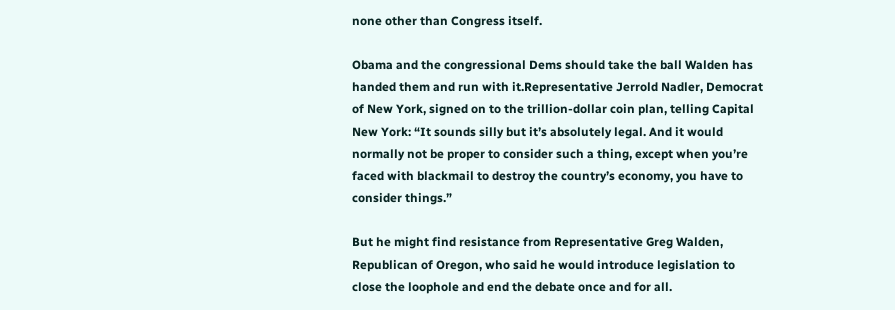none other than Congress itself.

Obama and the congressional Dems should take the ball Walden has handed them and run with it.Representative Jerrold Nadler, Democrat of New York, signed on to the trillion-dollar coin plan, telling Capital New York: “It sounds silly but it’s absolutely legal. And it would normally not be proper to consider such a thing, except when you’re faced with blackmail to destroy the country’s economy, you have to consider things.”

But he might find resistance from Representative Greg Walden, Republican of Oregon, who said he would introduce legislation to close the loophole and end the debate once and for all.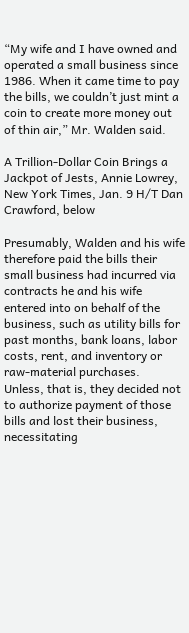“My wife and I have owned and operated a small business since 1986. When it came time to pay the bills, we couldn’t just mint a coin to create more money out of thin air,” Mr. Walden said.

A Trillion-Dollar Coin Brings a Jackpot of Jests, Annie Lowrey, New York Times, Jan. 9 H/T Dan Crawford, below

Presumably, Walden and his wife therefore paid the bills their small business had incurred via contracts he and his wife entered into on behalf of the business, such as utility bills for past months, bank loans, labor costs, rent, and inventory or raw-material purchases.  Unless, that is, they decided not to authorize payment of those bills and lost their business, necessitating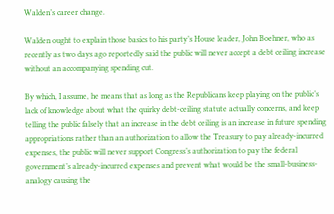Walden’s career change.

Walden ought to explain those basics to his party’s House leader, John Boehner, who as recently as two days ago reportedly said the public will never accept a debt ceiling increase without an accompanying spending cut.

By which, I assume, he means that as long as the Republicans keep playing on the public’s lack of knowledge about what the quirky debt-ceiling statute actually concerns, and keep telling the public falsely that an increase in the debt ceiling is an increase in future spending appropriations rather than an authorization to allow the Treasury to pay already-incurred expenses, the public will never support Congress’s authorization to pay the federal government’s already-incurred expenses and prevent what would be the small-business-analogy causing the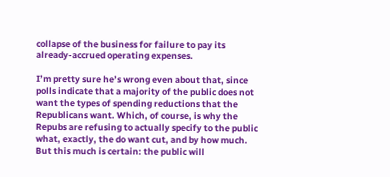collapse of the business for failure to pay its already-accrued operating expenses.

I’m pretty sure he’s wrong even about that, since polls indicate that a majority of the public does not want the types of spending reductions that the Republicans want. Which, of course, is why the Repubs are refusing to actually specify to the public what, exactly, the do want cut, and by how much. But this much is certain: the public will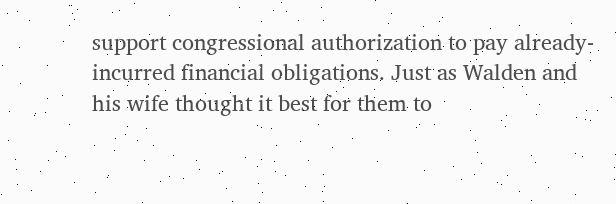support congressional authorization to pay already-incurred financial obligations. Just as Walden and his wife thought it best for them to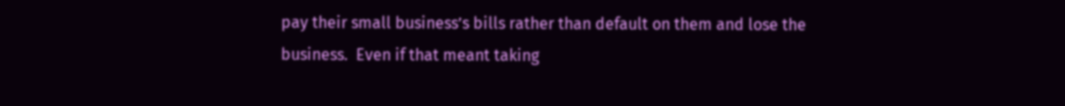pay their small business’s bills rather than default on them and lose the business.  Even if that meant taking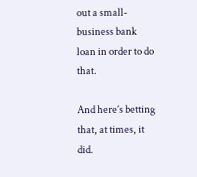out a small-business bank loan in order to do that.

And here’s betting that, at times, it did.